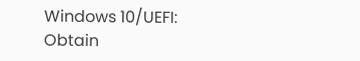Windows 10/UEFI: Obtain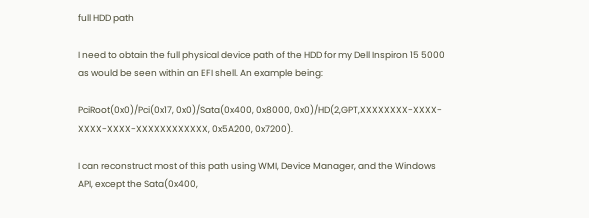full HDD path

I need to obtain the full physical device path of the HDD for my Dell Inspiron 15 5000 as would be seen within an EFI shell. An example being:

PciRoot(0x0)/Pci(0x17, 0x0)/Sata(0x400, 0x8000, 0x0)/HD(2,GPT,XXXXXXXX-XXXX-XXXX-XXXX-XXXXXXXXXXXX, 0x5A200, 0x7200).

I can reconstruct most of this path using WMI, Device Manager, and the Windows API, except the Sata(0x400,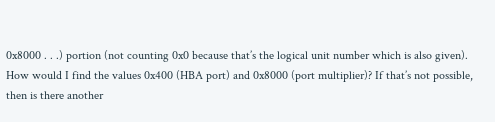0x8000 . . .) portion (not counting 0x0 because that’s the logical unit number which is also given). How would I find the values 0x400 (HBA port) and 0x8000 (port multiplier)? If that’s not possible, then is there another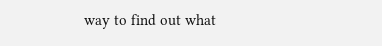way to find out what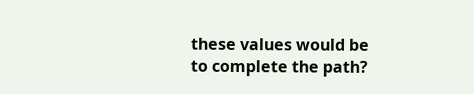these values would be to complete the path?